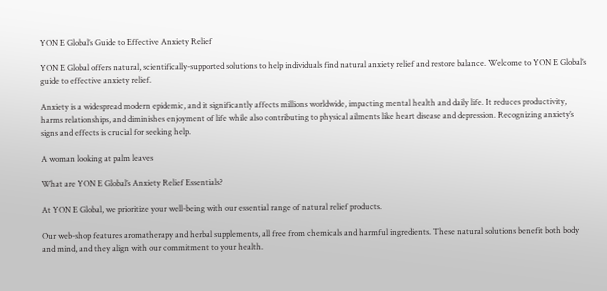YON E Global’s Guide to Effective Anxiety Relief

YON E Global offers natural, scientifically-supported solutions to help individuals find natural anxiety relief and restore balance. Welcome to YON E Global’s guide to effective anxiety relief.

Anxiety is a widespread modern epidemic, and it significantly affects millions worldwide, impacting mental health and daily life. It reduces productivity, harms relationships, and diminishes enjoyment of life while also contributing to physical ailments like heart disease and depression. Recognizing anxiety’s signs and effects is crucial for seeking help.

A woman looking at palm leaves

What are YON E Global’s Anxiety Relief Essentials?

At YON E Global, we prioritize your well-being with our essential range of natural relief products.

Our web-shop features aromatherapy and herbal supplements, all free from chemicals and harmful ingredients. These natural solutions benefit both body and mind, and they align with our commitment to your health.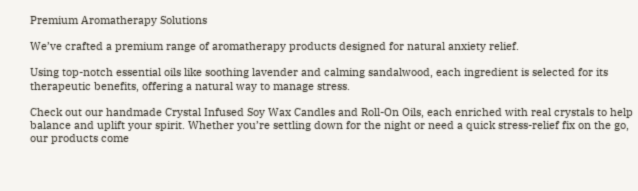Premium Aromatherapy Solutions

We’ve crafted a premium range of aromatherapy products designed for natural anxiety relief.

Using top-notch essential oils like soothing lavender and calming sandalwood, each ingredient is selected for its therapeutic benefits, offering a natural way to manage stress.

Check out our handmade Crystal Infused Soy Wax Candles and Roll-On Oils, each enriched with real crystals to help balance and uplift your spirit. Whether you’re settling down for the night or need a quick stress-relief fix on the go, our products come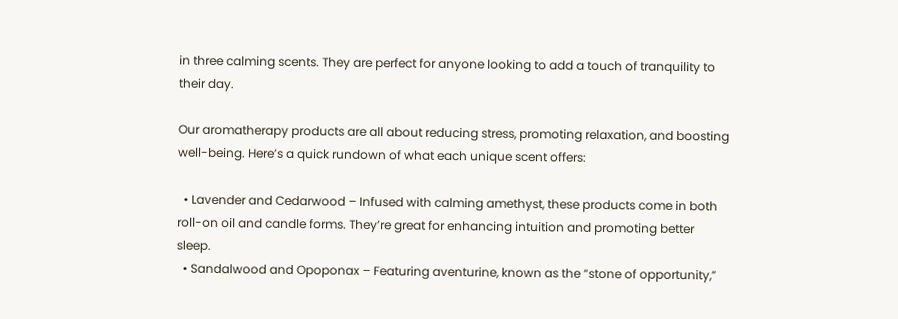in three calming scents. They are perfect for anyone looking to add a touch of tranquility to their day.

Our aromatherapy products are all about reducing stress, promoting relaxation, and boosting well-being. Here’s a quick rundown of what each unique scent offers:

  • Lavender and Cedarwood – Infused with calming amethyst, these products come in both roll-on oil and candle forms. They’re great for enhancing intuition and promoting better sleep.
  • Sandalwood and Opoponax – Featuring aventurine, known as the “stone of opportunity,”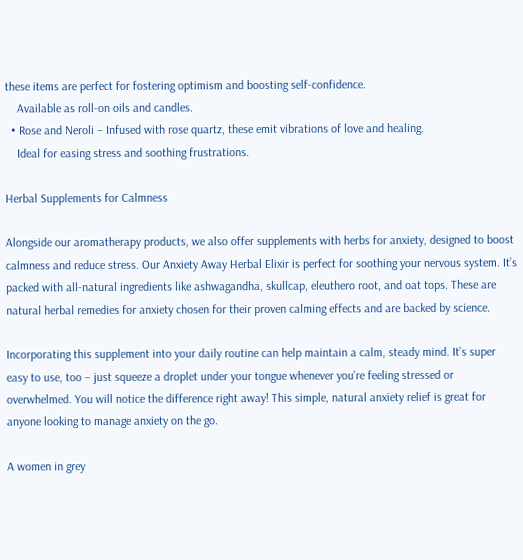these items are perfect for fostering optimism and boosting self-confidence.
    Available as roll-on oils and candles.
  • Rose and Neroli – Infused with rose quartz, these emit vibrations of love and healing.
    Ideal for easing stress and soothing frustrations.

Herbal Supplements for Calmness

Alongside our aromatherapy products, we also offer supplements with herbs for anxiety, designed to boost calmness and reduce stress. Our Anxiety Away Herbal Elixir is perfect for soothing your nervous system. It’s packed with all-natural ingredients like ashwagandha, skullcap, eleuthero root, and oat tops. These are natural herbal remedies for anxiety chosen for their proven calming effects and are backed by science.

Incorporating this supplement into your daily routine can help maintain a calm, steady mind. It’s super easy to use, too – just squeeze a droplet under your tongue whenever you’re feeling stressed or overwhelmed. You will notice the difference right away! This simple, natural anxiety relief is great for anyone looking to manage anxiety on the go.

A women in grey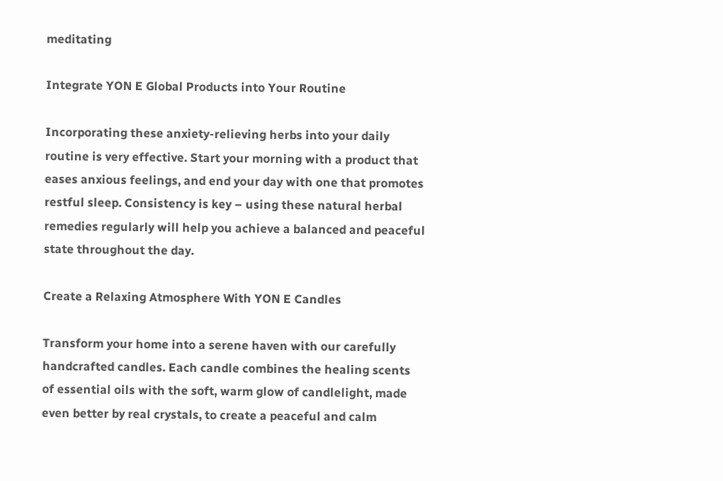meditating

Integrate YON E Global Products into Your Routine

Incorporating these anxiety-relieving herbs into your daily routine is very effective. Start your morning with a product that eases anxious feelings, and end your day with one that promotes restful sleep. Consistency is key – using these natural herbal remedies regularly will help you achieve a balanced and peaceful state throughout the day.

Create a Relaxing Atmosphere With YON E Candles

Transform your home into a serene haven with our carefully handcrafted candles. Each candle combines the healing scents of essential oils with the soft, warm glow of candlelight, made even better by real crystals, to create a peaceful and calm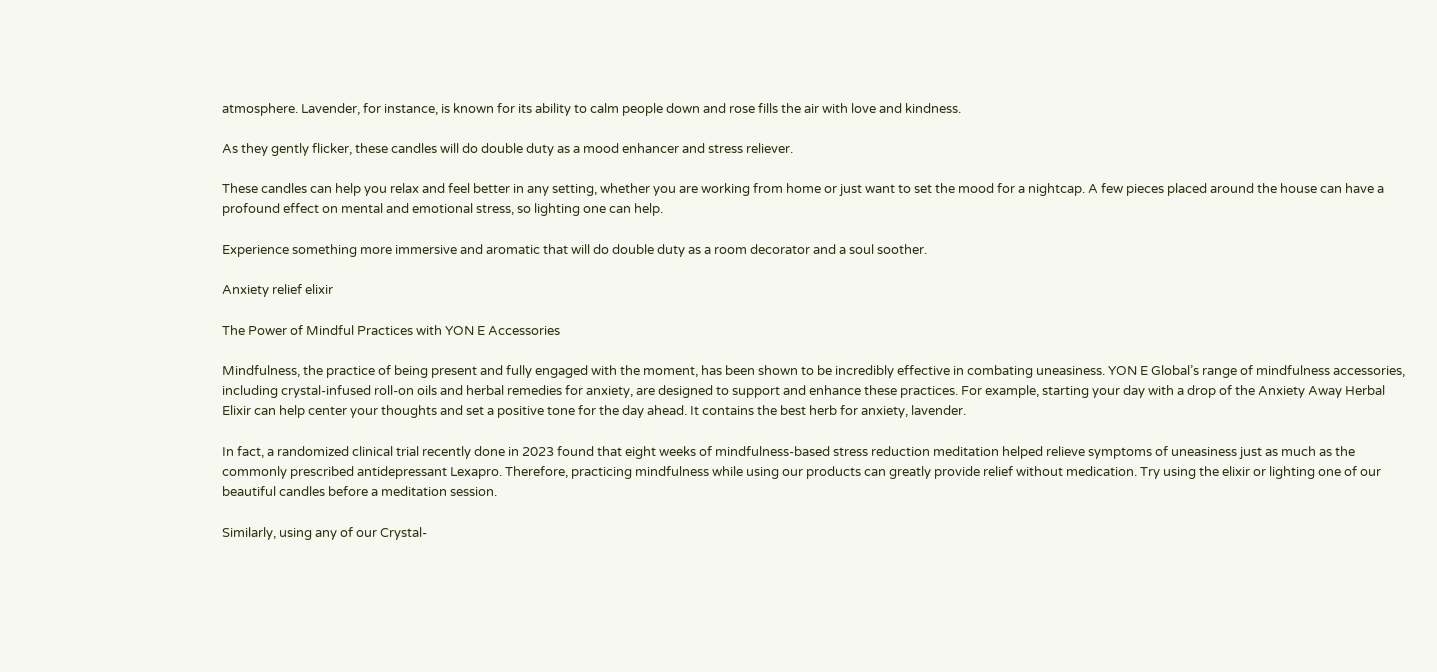atmosphere. Lavender, for instance, is known for its ability to calm people down and rose fills the air with love and kindness.

As they gently flicker, these candles will do double duty as a mood enhancer and stress reliever.

These candles can help you relax and feel better in any setting, whether you are working from home or just want to set the mood for a nightcap. A few pieces placed around the house can have a profound effect on mental and emotional stress, so lighting one can help.

Experience something more immersive and aromatic that will do double duty as a room decorator and a soul soother.

Anxiety relief elixir

The Power of Mindful Practices with YON E Accessories

Mindfulness, the practice of being present and fully engaged with the moment, has been shown to be incredibly effective in combating uneasiness. YON E Global’s range of mindfulness accessories, including crystal-infused roll-on oils and herbal remedies for anxiety, are designed to support and enhance these practices. For example, starting your day with a drop of the Anxiety Away Herbal Elixir can help center your thoughts and set a positive tone for the day ahead. It contains the best herb for anxiety, lavender.

In fact, a randomized clinical trial recently done in 2023 found that eight weeks of mindfulness-based stress reduction meditation helped relieve symptoms of uneasiness just as much as the commonly prescribed antidepressant Lexapro. Therefore, practicing mindfulness while using our products can greatly provide relief without medication. Try using the elixir or lighting one of our beautiful candles before a meditation session.

Similarly, using any of our Crystal-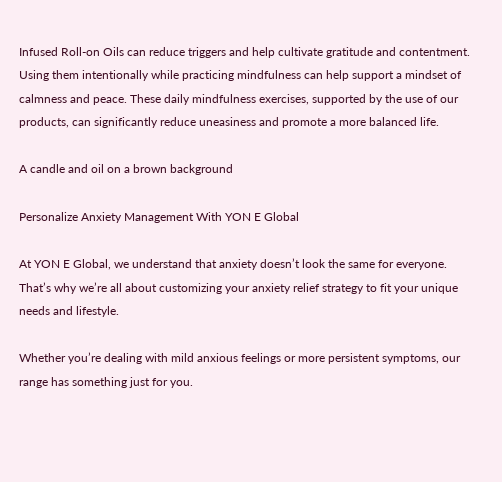Infused Roll-on Oils can reduce triggers and help cultivate gratitude and contentment. Using them intentionally while practicing mindfulness can help support a mindset of calmness and peace. These daily mindfulness exercises, supported by the use of our products, can significantly reduce uneasiness and promote a more balanced life.

A candle and oil on a brown background

Personalize Anxiety Management With YON E Global

At YON E Global, we understand that anxiety doesn’t look the same for everyone. That’s why we’re all about customizing your anxiety relief strategy to fit your unique needs and lifestyle.

Whether you’re dealing with mild anxious feelings or more persistent symptoms, our range has something just for you.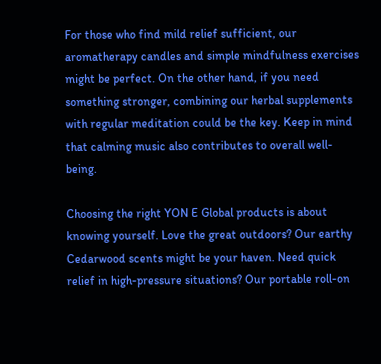For those who find mild relief sufficient, our aromatherapy candles and simple mindfulness exercises might be perfect. On the other hand, if you need something stronger, combining our herbal supplements with regular meditation could be the key. Keep in mind that calming music also contributes to overall well-being.

Choosing the right YON E Global products is about knowing yourself. Love the great outdoors? Our earthy Cedarwood scents might be your haven. Need quick relief in high-pressure situations? Our portable roll-on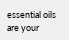essential oils are your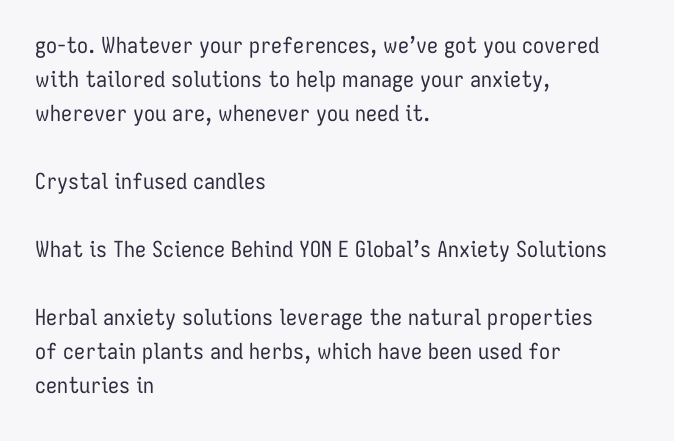go-to. Whatever your preferences, we’ve got you covered with tailored solutions to help manage your anxiety, wherever you are, whenever you need it.

Crystal infused candles

What is The Science Behind YON E Global’s Anxiety Solutions

Herbal anxiety solutions leverage the natural properties of certain plants and herbs, which have been used for centuries in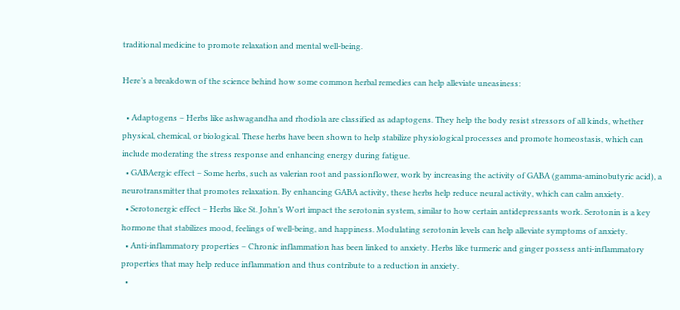traditional medicine to promote relaxation and mental well-being.

Here’s a breakdown of the science behind how some common herbal remedies can help alleviate uneasiness:

  • Adaptogens – Herbs like ashwagandha and rhodiola are classified as adaptogens. They help the body resist stressors of all kinds, whether physical, chemical, or biological. These herbs have been shown to help stabilize physiological processes and promote homeostasis, which can include moderating the stress response and enhancing energy during fatigue.
  • GABAergic effect – Some herbs, such as valerian root and passionflower, work by increasing the activity of GABA (gamma-aminobutyric acid), a neurotransmitter that promotes relaxation. By enhancing GABA activity, these herbs help reduce neural activity, which can calm anxiety.
  • Serotonergic effect – Herbs like St. John’s Wort impact the serotonin system, similar to how certain antidepressants work. Serotonin is a key hormone that stabilizes mood, feelings of well-being, and happiness. Modulating serotonin levels can help alleviate symptoms of anxiety.
  • Anti-inflammatory properties – Chronic inflammation has been linked to anxiety. Herbs like turmeric and ginger possess anti-inflammatory properties that may help reduce inflammation and thus contribute to a reduction in anxiety.
  •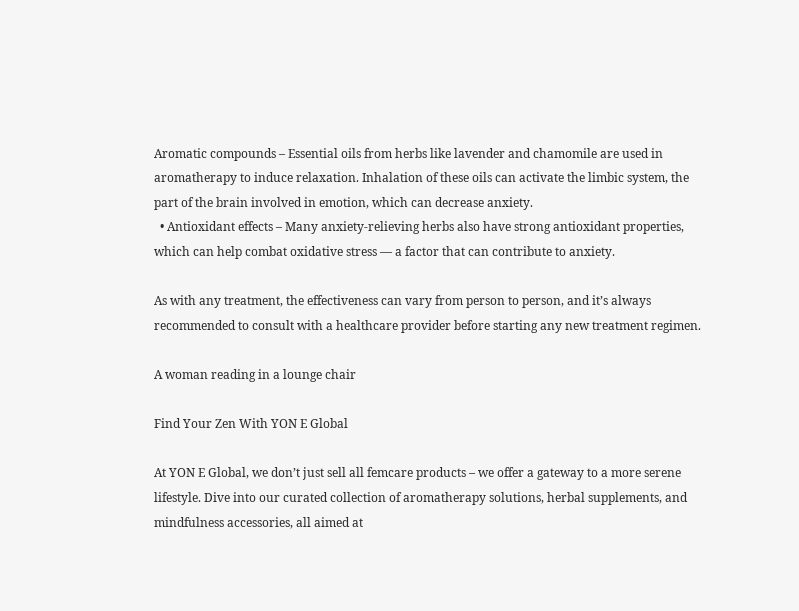Aromatic compounds – Essential oils from herbs like lavender and chamomile are used in aromatherapy to induce relaxation. Inhalation of these oils can activate the limbic system, the part of the brain involved in emotion, which can decrease anxiety.
  • Antioxidant effects – Many anxiety-relieving herbs also have strong antioxidant properties, which can help combat oxidative stress — a factor that can contribute to anxiety.

As with any treatment, the effectiveness can vary from person to person, and it’s always recommended to consult with a healthcare provider before starting any new treatment regimen.

A woman reading in a lounge chair

Find Your Zen With YON E Global

At YON E Global, we don’t just sell all femcare products – we offer a gateway to a more serene lifestyle. Dive into our curated collection of aromatherapy solutions, herbal supplements, and mindfulness accessories, all aimed at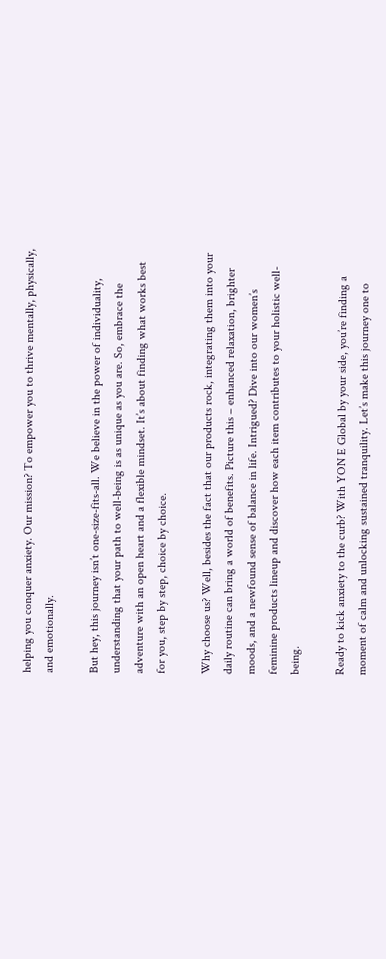helping you conquer anxiety. Our mission? To empower you to thrive mentally, physically, and emotionally.

But hey, this journey isn’t one-size-fits-all. We believe in the power of individuality, understanding that your path to well-being is as unique as you are. So, embrace the adventure with an open heart and a flexible mindset. It’s about finding what works best for you, step by step, choice by choice.

Why choose us? Well, besides the fact that our products rock, integrating them into your daily routine can bring a world of benefits. Picture this – enhanced relaxation, brighter moods, and a newfound sense of balance in life. Intrigued? Dive into our women’s feminine products lineup and discover how each item contributes to your holistic well-being.

Ready to kick anxiety to the curb? With YON E Global by your side, you’re finding a moment of calm and unlocking sustained tranquility. Let’s make this journey one to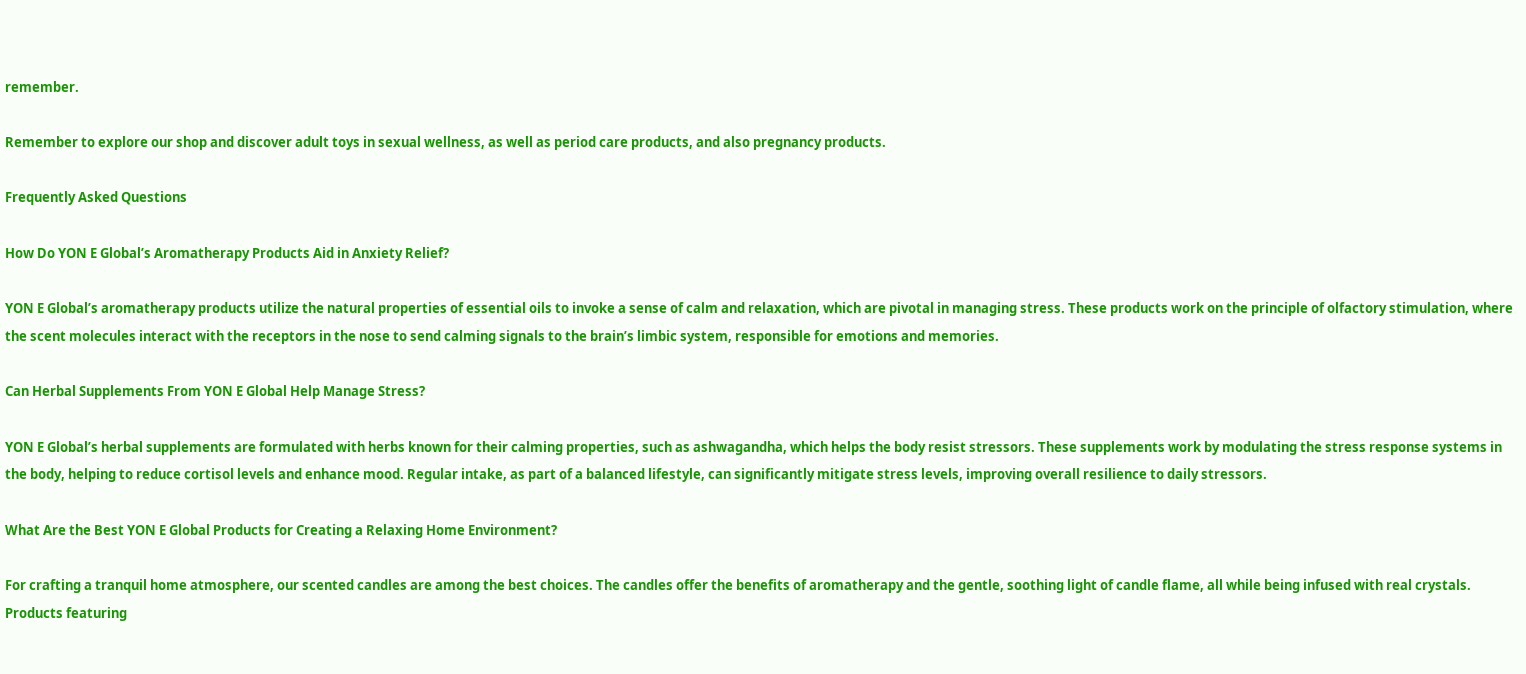remember.

Remember to explore our shop and discover adult toys in sexual wellness, as well as period care products, and also pregnancy products.

Frequently Asked Questions

How Do YON E Global’s Aromatherapy Products Aid in Anxiety Relief?

YON E Global’s aromatherapy products utilize the natural properties of essential oils to invoke a sense of calm and relaxation, which are pivotal in managing stress. These products work on the principle of olfactory stimulation, where the scent molecules interact with the receptors in the nose to send calming signals to the brain’s limbic system, responsible for emotions and memories.

Can Herbal Supplements From YON E Global Help Manage Stress?

YON E Global’s herbal supplements are formulated with herbs known for their calming properties, such as ashwagandha, which helps the body resist stressors. These supplements work by modulating the stress response systems in the body, helping to reduce cortisol levels and enhance mood. Regular intake, as part of a balanced lifestyle, can significantly mitigate stress levels, improving overall resilience to daily stressors.

What Are the Best YON E Global Products for Creating a Relaxing Home Environment?

For crafting a tranquil home atmosphere, our scented candles are among the best choices. The candles offer the benefits of aromatherapy and the gentle, soothing light of candle flame, all while being infused with real crystals. Products featuring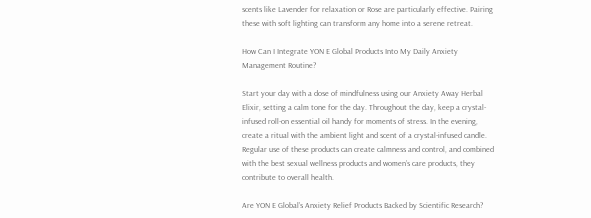scents like Lavender for relaxation or Rose are particularly effective. Pairing these with soft lighting can transform any home into a serene retreat.

How Can I Integrate YON E Global Products Into My Daily Anxiety Management Routine?

Start your day with a dose of mindfulness using our Anxiety Away Herbal Elixir, setting a calm tone for the day. Throughout the day, keep a crystal-infused roll-on essential oil handy for moments of stress. In the evening, create a ritual with the ambient light and scent of a crystal-infused candle. Regular use of these products can create calmness and control, and combined with the best sexual wellness products and women’s care products, they contribute to overall health.

Are YON E Global’s Anxiety Relief Products Backed by Scientific Research?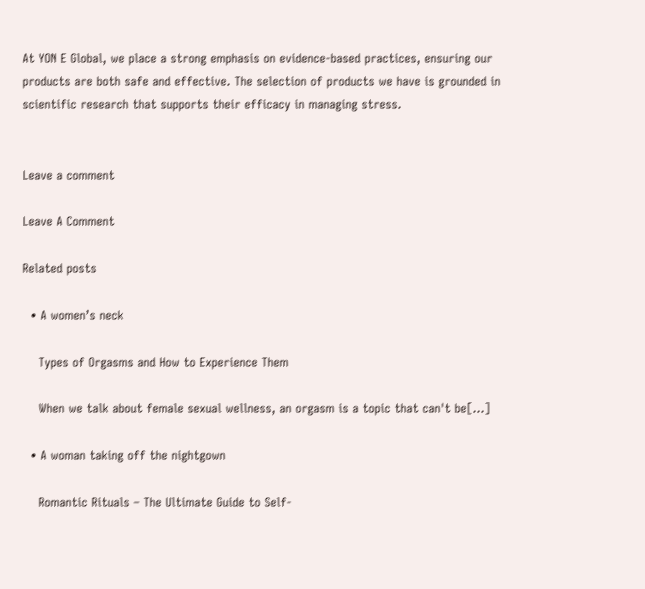At YON E Global, we place a strong emphasis on evidence-based practices, ensuring our products are both safe and effective. The selection of products we have is grounded in scientific research that supports their efficacy in managing stress.


Leave a comment

Leave A Comment

Related posts

  • A women’s neck

    Types of Orgasms and How to Experience Them

    When we talk about female sexual wellness, an orgasm is a topic that can't be[...]

  • A woman taking off the nightgown

    Romantic Rituals – The Ultimate Guide to Self-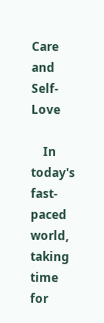Care and Self-Love

    In today's fast-paced world, taking time for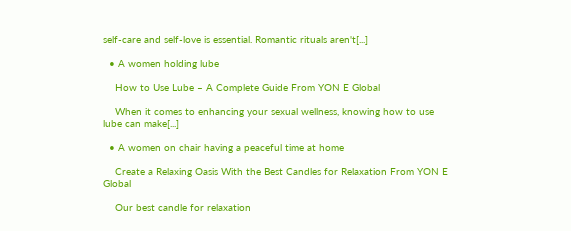self-care and self-love is essential. Romantic rituals aren't[...]

  • A women holding lube

    How to Use Lube – A Complete Guide From YON E Global

    When it comes to enhancing your sexual wellness, knowing how to use lube can make[...]

  • A women on chair having a peaceful time at home

    Create a Relaxing Oasis With the Best Candles for Relaxation From YON E Global

    Our best candle for relaxation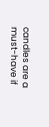candles are a must-have if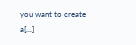you want to create a[...]